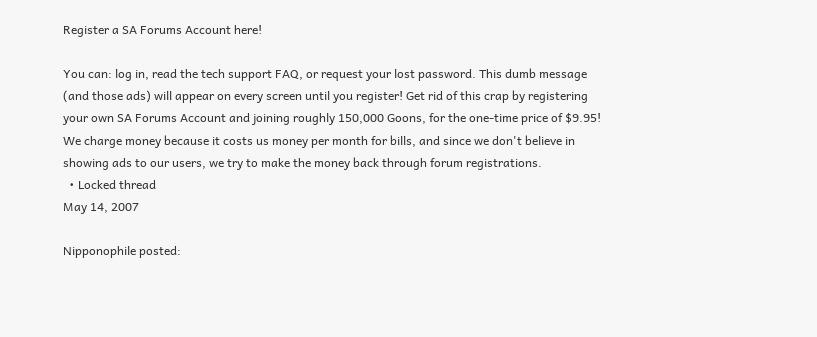Register a SA Forums Account here!

You can: log in, read the tech support FAQ, or request your lost password. This dumb message (and those ads) will appear on every screen until you register! Get rid of this crap by registering your own SA Forums Account and joining roughly 150,000 Goons, for the one-time price of $9.95! We charge money because it costs us money per month for bills, and since we don't believe in showing ads to our users, we try to make the money back through forum registrations.
  • Locked thread
May 14, 2007

Nipponophile posted: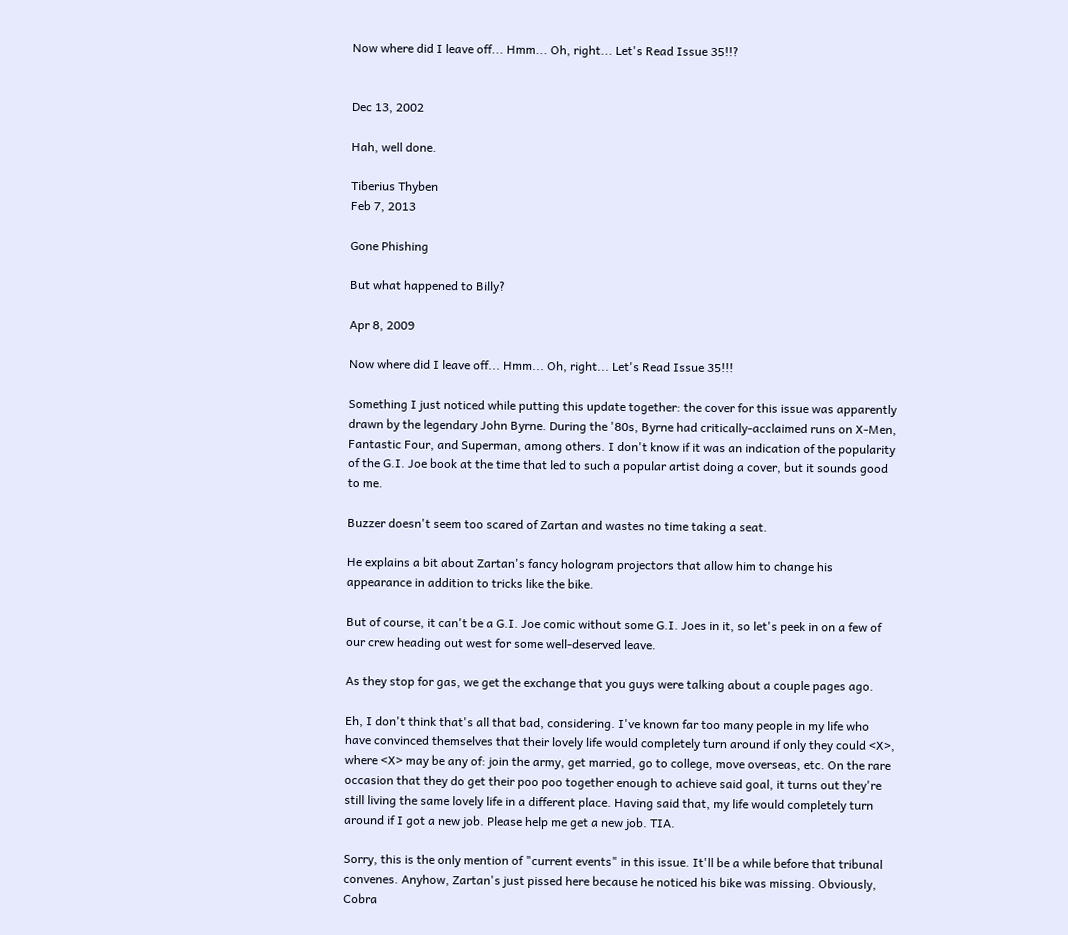Now where did I leave off... Hmm... Oh, right... Let's Read Issue 35!!?


Dec 13, 2002

Hah, well done.

Tiberius Thyben
Feb 7, 2013

Gone Phishing

But what happened to Billy?

Apr 8, 2009

Now where did I leave off... Hmm... Oh, right... Let's Read Issue 35!!!

Something I just noticed while putting this update together: the cover for this issue was apparently drawn by the legendary John Byrne. During the '80s, Byrne had critically-acclaimed runs on X-Men, Fantastic Four, and Superman, among others. I don't know if it was an indication of the popularity of the G.I. Joe book at the time that led to such a popular artist doing a cover, but it sounds good to me.

Buzzer doesn't seem too scared of Zartan and wastes no time taking a seat.

He explains a bit about Zartan's fancy hologram projectors that allow him to change his appearance in addition to tricks like the bike.

But of course, it can't be a G.I. Joe comic without some G.I. Joes in it, so let's peek in on a few of our crew heading out west for some well-deserved leave.

As they stop for gas, we get the exchange that you guys were talking about a couple pages ago.

Eh, I don't think that's all that bad, considering. I've known far too many people in my life who have convinced themselves that their lovely life would completely turn around if only they could <X>, where <X> may be any of: join the army, get married, go to college, move overseas, etc. On the rare occasion that they do get their poo poo together enough to achieve said goal, it turns out they're still living the same lovely life in a different place. Having said that, my life would completely turn around if I got a new job. Please help me get a new job. TIA.

Sorry, this is the only mention of "current events" in this issue. It'll be a while before that tribunal convenes. Anyhow, Zartan's just pissed here because he noticed his bike was missing. Obviously, Cobra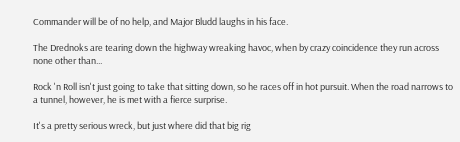Commander will be of no help, and Major Bludd laughs in his face.

The Drednoks are tearing down the highway wreaking havoc, when by crazy coincidence they run across none other than...

Rock 'n Roll isn't just going to take that sitting down, so he races off in hot pursuit. When the road narrows to a tunnel, however, he is met with a fierce surprise.

It's a pretty serious wreck, but just where did that big rig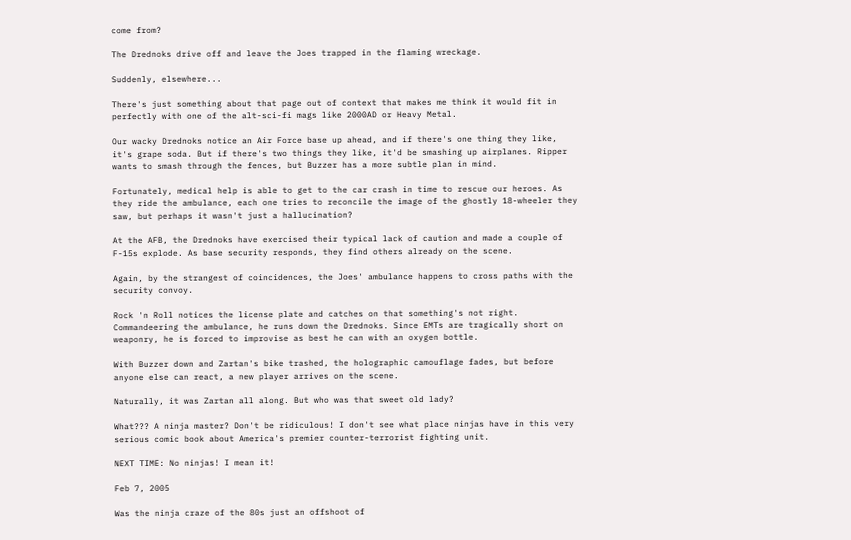come from?

The Drednoks drive off and leave the Joes trapped in the flaming wreckage.

Suddenly, elsewhere...

There's just something about that page out of context that makes me think it would fit in perfectly with one of the alt-sci-fi mags like 2000AD or Heavy Metal.

Our wacky Drednoks notice an Air Force base up ahead, and if there's one thing they like, it's grape soda. But if there's two things they like, it'd be smashing up airplanes. Ripper wants to smash through the fences, but Buzzer has a more subtle plan in mind.

Fortunately, medical help is able to get to the car crash in time to rescue our heroes. As they ride the ambulance, each one tries to reconcile the image of the ghostly 18-wheeler they saw, but perhaps it wasn't just a hallucination?

At the AFB, the Drednoks have exercised their typical lack of caution and made a couple of F-15s explode. As base security responds, they find others already on the scene.

Again, by the strangest of coincidences, the Joes' ambulance happens to cross paths with the security convoy.

Rock 'n Roll notices the license plate and catches on that something's not right. Commandeering the ambulance, he runs down the Drednoks. Since EMTs are tragically short on weaponry, he is forced to improvise as best he can with an oxygen bottle.

With Buzzer down and Zartan's bike trashed, the holographic camouflage fades, but before anyone else can react, a new player arrives on the scene.

Naturally, it was Zartan all along. But who was that sweet old lady?

What??? A ninja master? Don't be ridiculous! I don't see what place ninjas have in this very serious comic book about America's premier counter-terrorist fighting unit.

NEXT TIME: No ninjas! I mean it!

Feb 7, 2005

Was the ninja craze of the 80s just an offshoot of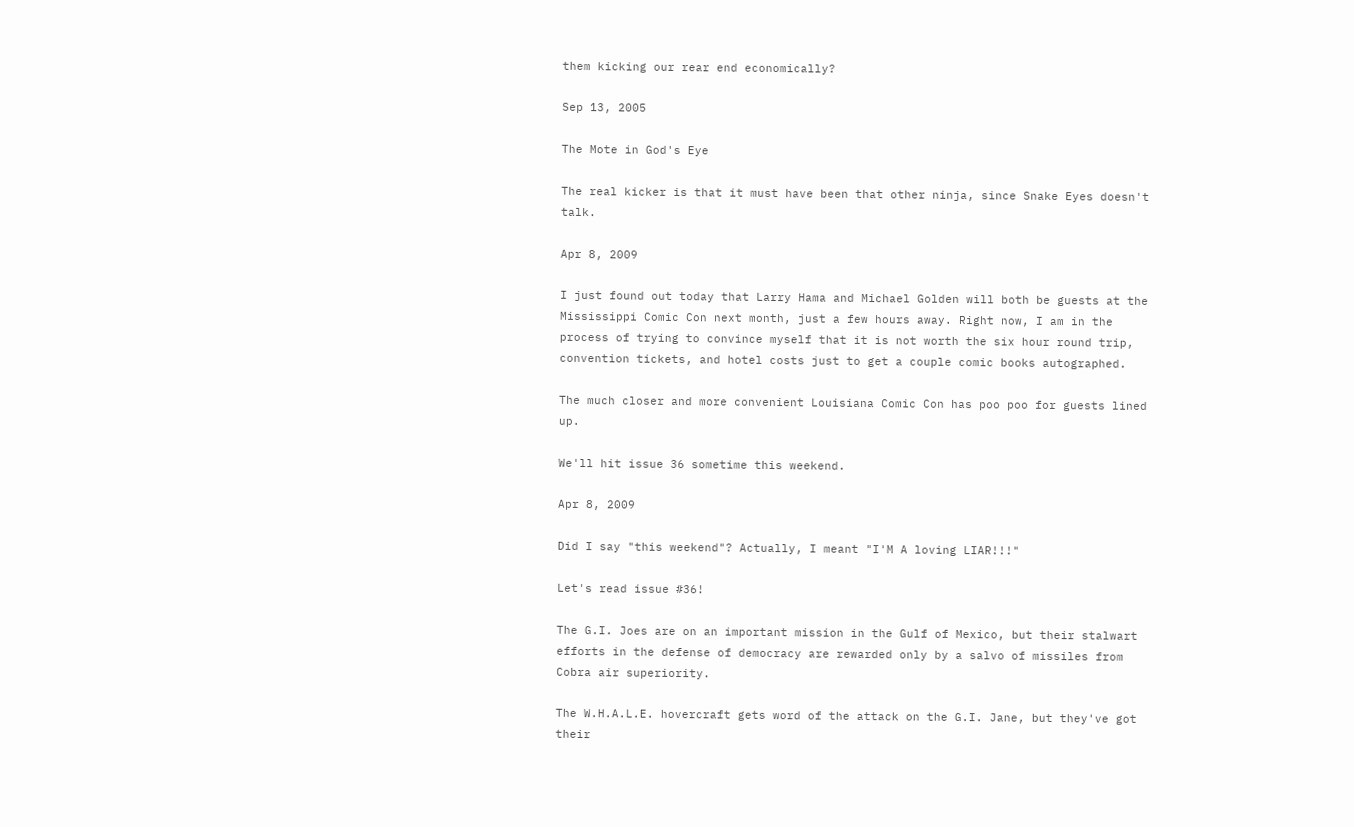them kicking our rear end economically?

Sep 13, 2005

The Mote in God's Eye

The real kicker is that it must have been that other ninja, since Snake Eyes doesn't talk.

Apr 8, 2009

I just found out today that Larry Hama and Michael Golden will both be guests at the Mississippi Comic Con next month, just a few hours away. Right now, I am in the process of trying to convince myself that it is not worth the six hour round trip, convention tickets, and hotel costs just to get a couple comic books autographed.

The much closer and more convenient Louisiana Comic Con has poo poo for guests lined up.

We'll hit issue 36 sometime this weekend.

Apr 8, 2009

Did I say "this weekend"? Actually, I meant "I'M A loving LIAR!!!"

Let's read issue #36!

The G.I. Joes are on an important mission in the Gulf of Mexico, but their stalwart efforts in the defense of democracy are rewarded only by a salvo of missiles from Cobra air superiority.

The W.H.A.L.E. hovercraft gets word of the attack on the G.I. Jane, but they've got their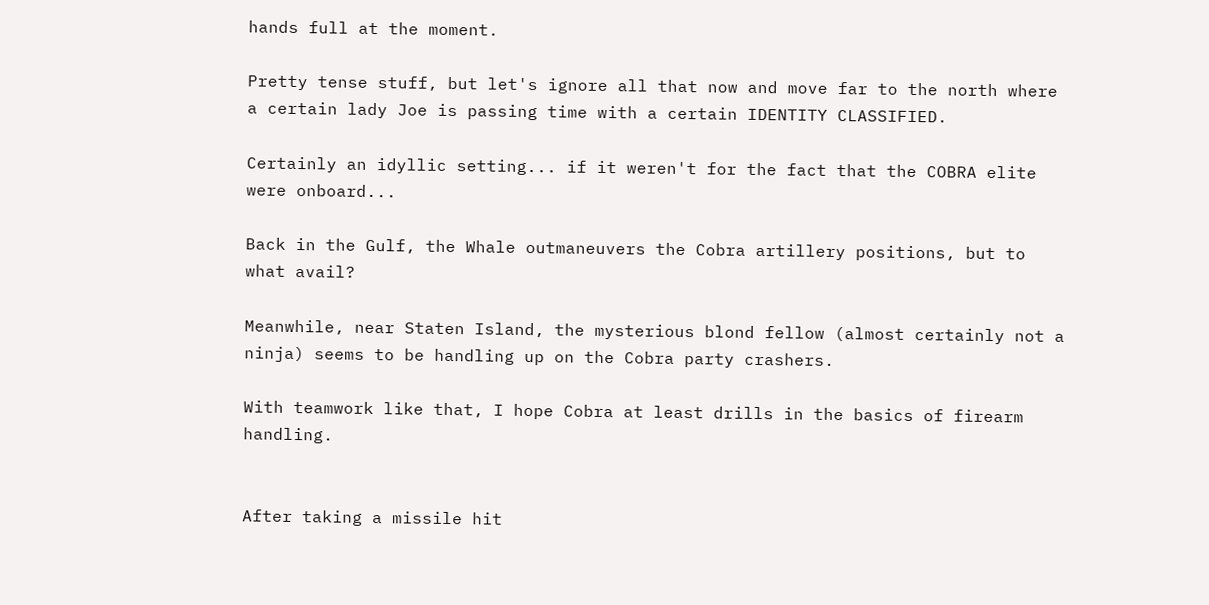hands full at the moment.

Pretty tense stuff, but let's ignore all that now and move far to the north where a certain lady Joe is passing time with a certain IDENTITY CLASSIFIED.

Certainly an idyllic setting... if it weren't for the fact that the COBRA elite were onboard...

Back in the Gulf, the Whale outmaneuvers the Cobra artillery positions, but to what avail?

Meanwhile, near Staten Island, the mysterious blond fellow (almost certainly not a ninja) seems to be handling up on the Cobra party crashers.

With teamwork like that, I hope Cobra at least drills in the basics of firearm handling.


After taking a missile hit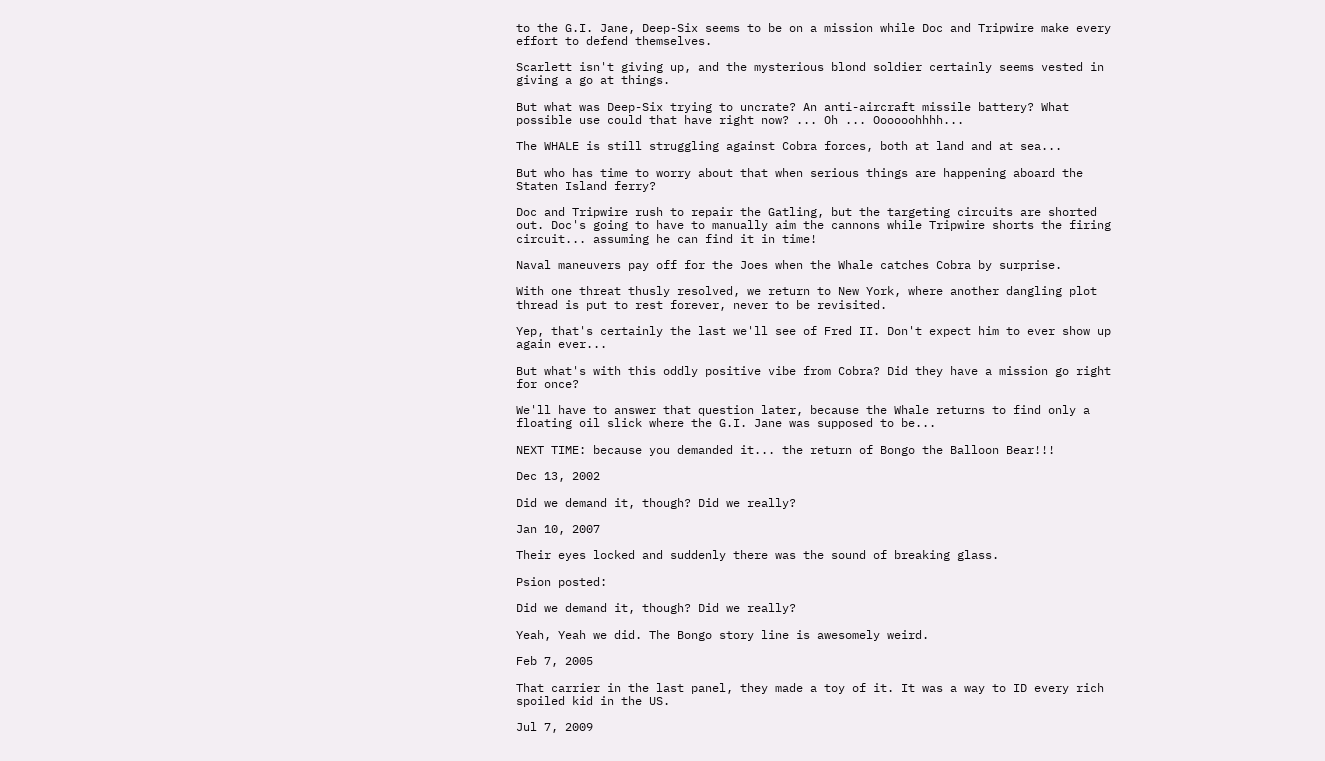to the G.I. Jane, Deep-Six seems to be on a mission while Doc and Tripwire make every effort to defend themselves.

Scarlett isn't giving up, and the mysterious blond soldier certainly seems vested in giving a go at things.

But what was Deep-Six trying to uncrate? An anti-aircraft missile battery? What possible use could that have right now? ... Oh ... Oooooohhhh...

The WHALE is still struggling against Cobra forces, both at land and at sea...

But who has time to worry about that when serious things are happening aboard the Staten Island ferry?

Doc and Tripwire rush to repair the Gatling, but the targeting circuits are shorted out. Doc's going to have to manually aim the cannons while Tripwire shorts the firing circuit... assuming he can find it in time!

Naval maneuvers pay off for the Joes when the Whale catches Cobra by surprise.

With one threat thusly resolved, we return to New York, where another dangling plot thread is put to rest forever, never to be revisited.

Yep, that's certainly the last we'll see of Fred II. Don't expect him to ever show up again ever...

But what's with this oddly positive vibe from Cobra? Did they have a mission go right for once?

We'll have to answer that question later, because the Whale returns to find only a floating oil slick where the G.I. Jane was supposed to be...

NEXT TIME: because you demanded it... the return of Bongo the Balloon Bear!!!

Dec 13, 2002

Did we demand it, though? Did we really?

Jan 10, 2007

Their eyes locked and suddenly there was the sound of breaking glass.

Psion posted:

Did we demand it, though? Did we really?

Yeah, Yeah we did. The Bongo story line is awesomely weird.

Feb 7, 2005

That carrier in the last panel, they made a toy of it. It was a way to ID every rich spoiled kid in the US.

Jul 7, 2009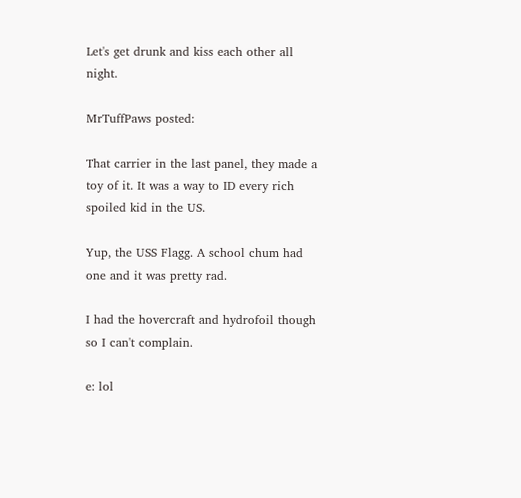Let's get drunk and kiss each other all night.

MrTuffPaws posted:

That carrier in the last panel, they made a toy of it. It was a way to ID every rich spoiled kid in the US.

Yup, the USS Flagg. A school chum had one and it was pretty rad.

I had the hovercraft and hydrofoil though so I can't complain.

e: lol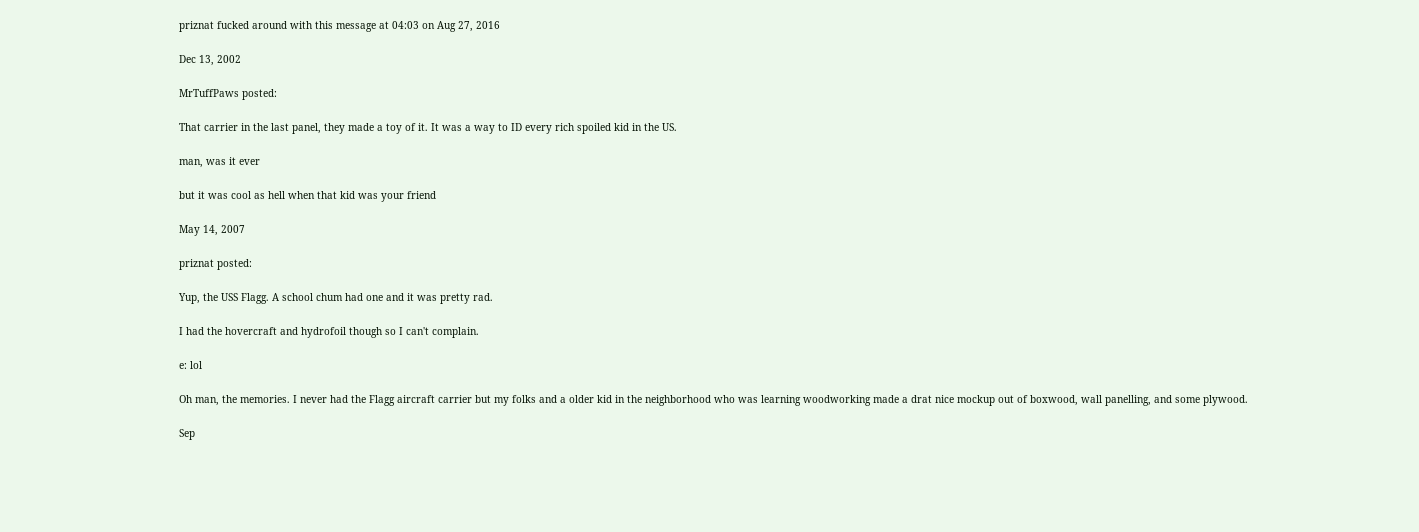priznat fucked around with this message at 04:03 on Aug 27, 2016

Dec 13, 2002

MrTuffPaws posted:

That carrier in the last panel, they made a toy of it. It was a way to ID every rich spoiled kid in the US.

man, was it ever

but it was cool as hell when that kid was your friend

May 14, 2007

priznat posted:

Yup, the USS Flagg. A school chum had one and it was pretty rad.

I had the hovercraft and hydrofoil though so I can't complain.

e: lol

Oh man, the memories. I never had the Flagg aircraft carrier but my folks and a older kid in the neighborhood who was learning woodworking made a drat nice mockup out of boxwood, wall panelling, and some plywood.

Sep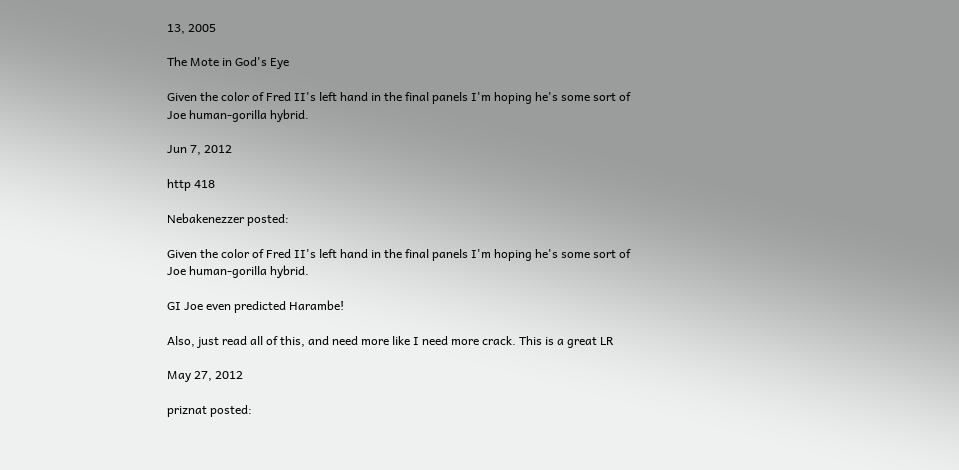13, 2005

The Mote in God's Eye

Given the color of Fred II's left hand in the final panels I'm hoping he's some sort of Joe human-gorilla hybrid.

Jun 7, 2012

http 418

Nebakenezzer posted:

Given the color of Fred II's left hand in the final panels I'm hoping he's some sort of Joe human-gorilla hybrid.

GI Joe even predicted Harambe!

Also, just read all of this, and need more like I need more crack. This is a great LR

May 27, 2012

priznat posted: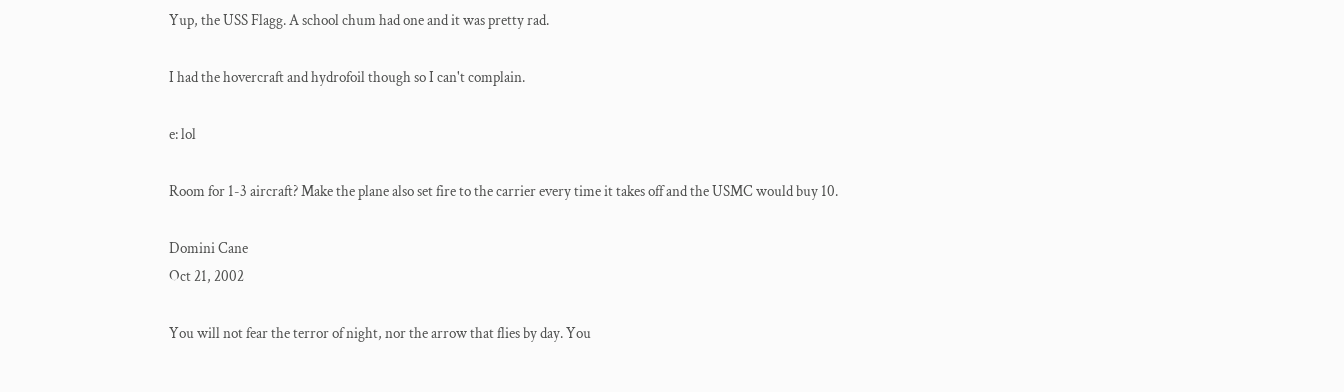Yup, the USS Flagg. A school chum had one and it was pretty rad.

I had the hovercraft and hydrofoil though so I can't complain.

e: lol

Room for 1-3 aircraft? Make the plane also set fire to the carrier every time it takes off and the USMC would buy 10.

Domini Cane
Oct 21, 2002

You will not fear the terror of night, nor the arrow that flies by day. You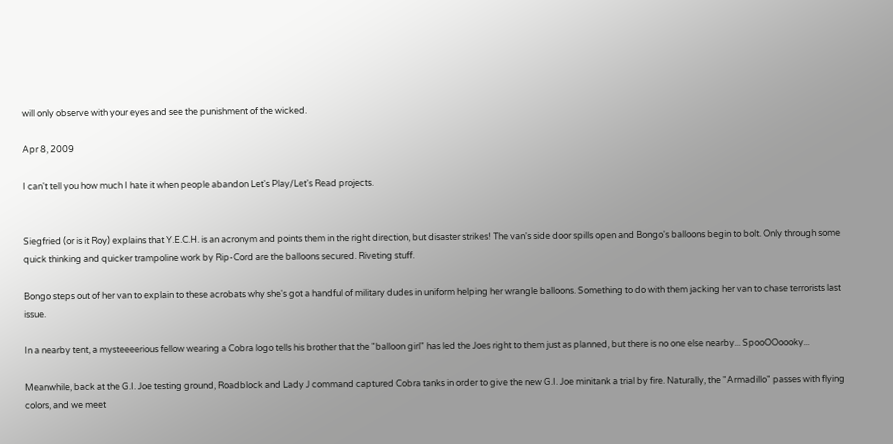will only observe with your eyes and see the punishment of the wicked.

Apr 8, 2009

I can't tell you how much I hate it when people abandon Let's Play/Let's Read projects.


Siegfried (or is it Roy) explains that Y.E.C.H. is an acronym and points them in the right direction, but disaster strikes! The van's side door spills open and Bongo's balloons begin to bolt. Only through some quick thinking and quicker trampoline work by Rip-Cord are the balloons secured. Riveting stuff.

Bongo steps out of her van to explain to these acrobats why she's got a handful of military dudes in uniform helping her wrangle balloons. Something to do with them jacking her van to chase terrorists last issue.

In a nearby tent, a mysteeeerious fellow wearing a Cobra logo tells his brother that the "balloon girl" has led the Joes right to them just as planned, but there is no one else nearby... SpooOOoooky...

Meanwhile, back at the G.I. Joe testing ground, Roadblock and Lady J command captured Cobra tanks in order to give the new G.I. Joe minitank a trial by fire. Naturally, the "Armadillo" passes with flying colors, and we meet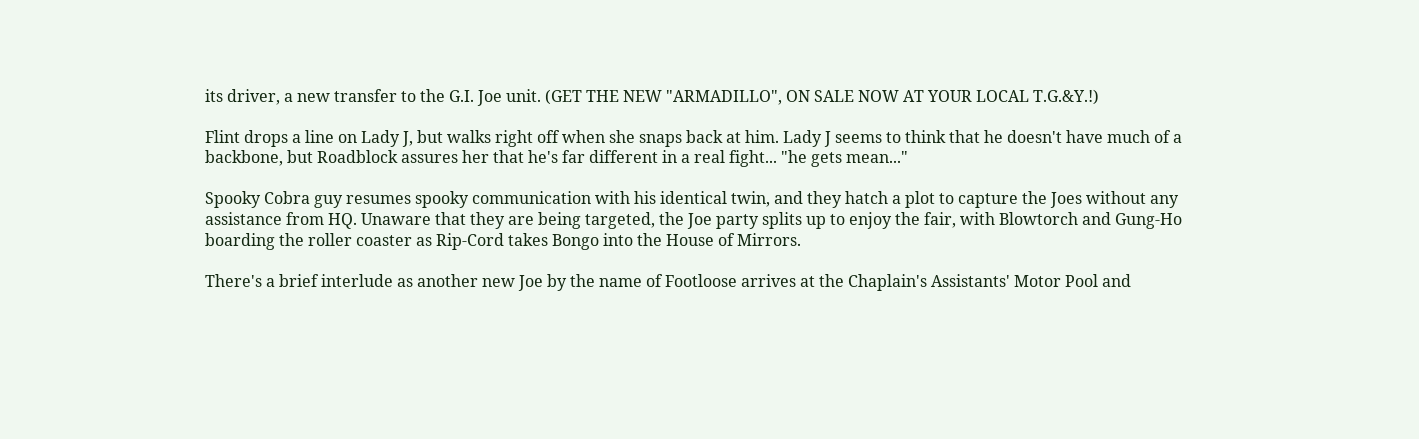its driver, a new transfer to the G.I. Joe unit. (GET THE NEW "ARMADILLO", ON SALE NOW AT YOUR LOCAL T.G.&Y.!)

Flint drops a line on Lady J, but walks right off when she snaps back at him. Lady J seems to think that he doesn't have much of a backbone, but Roadblock assures her that he's far different in a real fight... "he gets mean..."

Spooky Cobra guy resumes spooky communication with his identical twin, and they hatch a plot to capture the Joes without any assistance from HQ. Unaware that they are being targeted, the Joe party splits up to enjoy the fair, with Blowtorch and Gung-Ho boarding the roller coaster as Rip-Cord takes Bongo into the House of Mirrors.

There's a brief interlude as another new Joe by the name of Footloose arrives at the Chaplain's Assistants' Motor Pool and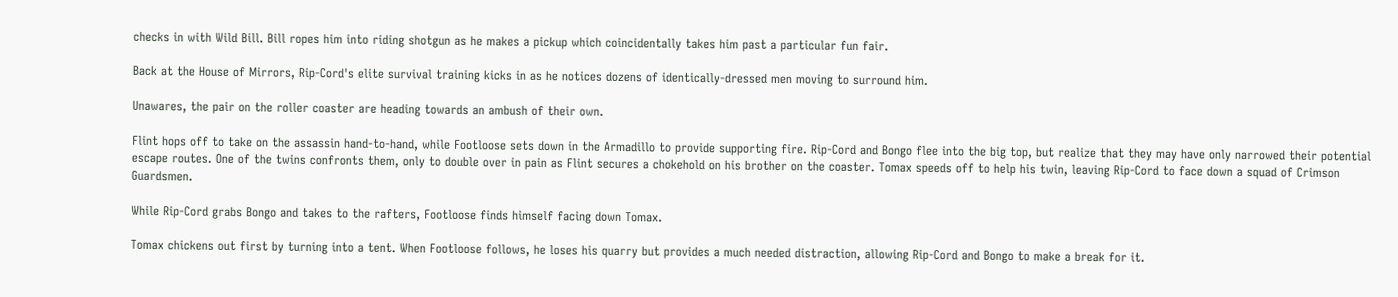checks in with Wild Bill. Bill ropes him into riding shotgun as he makes a pickup which coincidentally takes him past a particular fun fair.

Back at the House of Mirrors, Rip-Cord's elite survival training kicks in as he notices dozens of identically-dressed men moving to surround him.

Unawares, the pair on the roller coaster are heading towards an ambush of their own.

Flint hops off to take on the assassin hand-to-hand, while Footloose sets down in the Armadillo to provide supporting fire. Rip-Cord and Bongo flee into the big top, but realize that they may have only narrowed their potential escape routes. One of the twins confronts them, only to double over in pain as Flint secures a chokehold on his brother on the coaster. Tomax speeds off to help his twin, leaving Rip-Cord to face down a squad of Crimson Guardsmen.

While Rip-Cord grabs Bongo and takes to the rafters, Footloose finds himself facing down Tomax.

Tomax chickens out first by turning into a tent. When Footloose follows, he loses his quarry but provides a much needed distraction, allowing Rip-Cord and Bongo to make a break for it.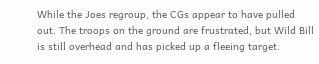While the Joes regroup, the CGs appear to have pulled out. The troops on the ground are frustrated, but Wild Bill is still overhead and has picked up a fleeing target.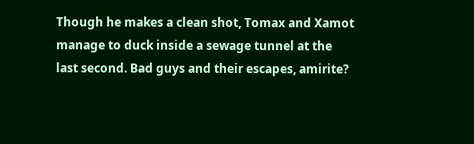Though he makes a clean shot, Tomax and Xamot manage to duck inside a sewage tunnel at the last second. Bad guys and their escapes, amirite?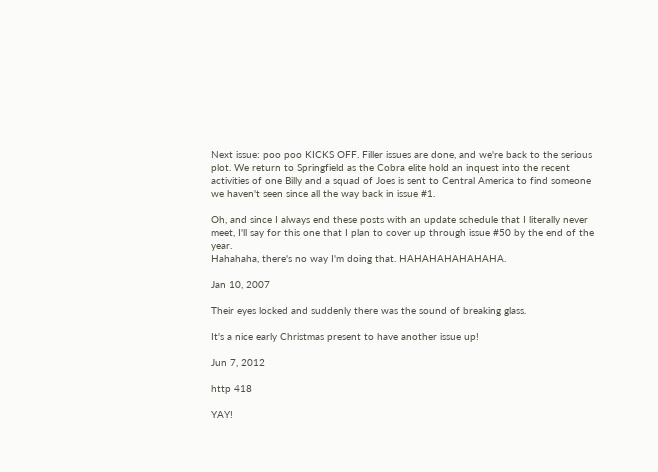Next issue: poo poo KICKS OFF. Filler issues are done, and we're back to the serious plot. We return to Springfield as the Cobra elite hold an inquest into the recent activities of one Billy and a squad of Joes is sent to Central America to find someone we haven't seen since all the way back in issue #1.

Oh, and since I always end these posts with an update schedule that I literally never meet, I'll say for this one that I plan to cover up through issue #50 by the end of the year.
Hahahaha, there's no way I'm doing that. HAHAHAHAHAHAHA.

Jan 10, 2007

Their eyes locked and suddenly there was the sound of breaking glass.

It's a nice early Christmas present to have another issue up!

Jun 7, 2012

http 418

YAY!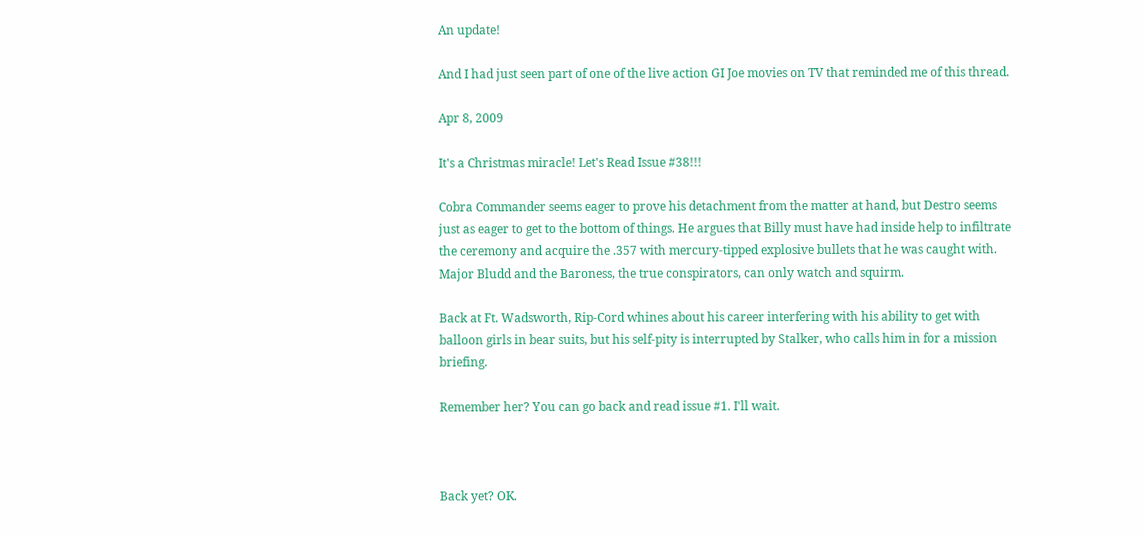An update!

And I had just seen part of one of the live action GI Joe movies on TV that reminded me of this thread.

Apr 8, 2009

It's a Christmas miracle! Let's Read Issue #38!!!

Cobra Commander seems eager to prove his detachment from the matter at hand, but Destro seems just as eager to get to the bottom of things. He argues that Billy must have had inside help to infiltrate the ceremony and acquire the .357 with mercury-tipped explosive bullets that he was caught with. Major Bludd and the Baroness, the true conspirators, can only watch and squirm.

Back at Ft. Wadsworth, Rip-Cord whines about his career interfering with his ability to get with balloon girls in bear suits, but his self-pity is interrupted by Stalker, who calls him in for a mission briefing.

Remember her? You can go back and read issue #1. I'll wait.



Back yet? OK.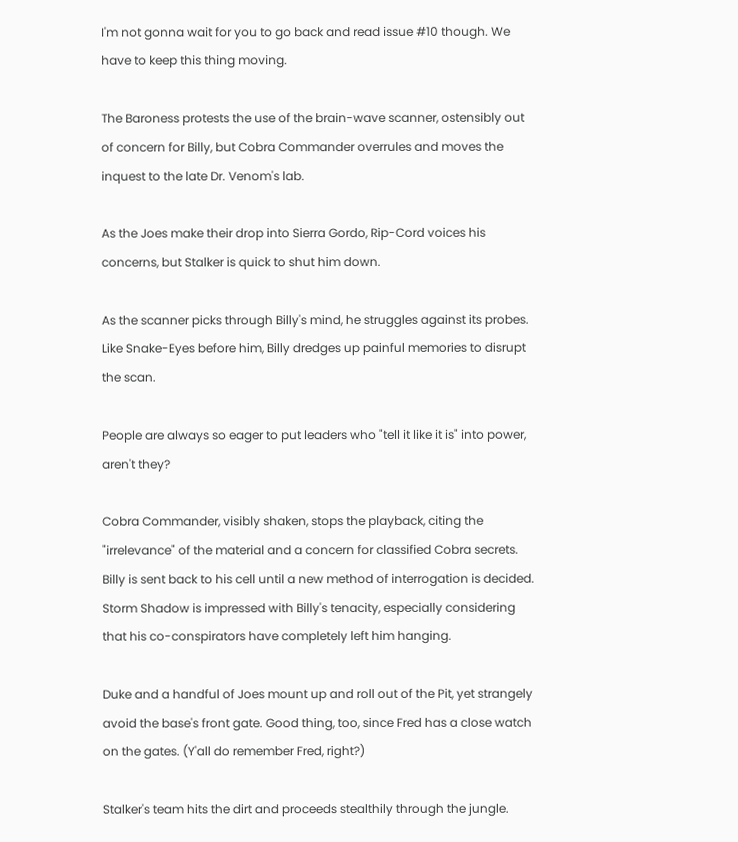I'm not gonna wait for you to go back and read issue #10 though. We have to keep this thing moving.

The Baroness protests the use of the brain-wave scanner, ostensibly out of concern for Billy, but Cobra Commander overrules and moves the inquest to the late Dr. Venom's lab.

As the Joes make their drop into Sierra Gordo, Rip-Cord voices his concerns, but Stalker is quick to shut him down.

As the scanner picks through Billy's mind, he struggles against its probes. Like Snake-Eyes before him, Billy dredges up painful memories to disrupt the scan.

People are always so eager to put leaders who "tell it like it is" into power, aren't they?

Cobra Commander, visibly shaken, stops the playback, citing the "irrelevance" of the material and a concern for classified Cobra secrets. Billy is sent back to his cell until a new method of interrogation is decided. Storm Shadow is impressed with Billy's tenacity, especially considering that his co-conspirators have completely left him hanging.

Duke and a handful of Joes mount up and roll out of the Pit, yet strangely avoid the base's front gate. Good thing, too, since Fred has a close watch on the gates. (Y'all do remember Fred, right?)

Stalker's team hits the dirt and proceeds stealthily through the jungle.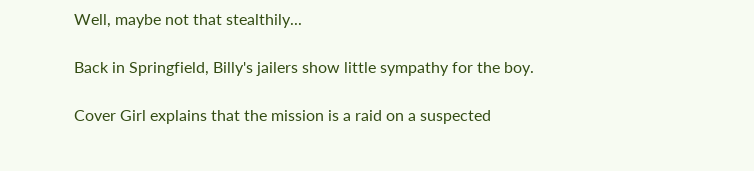Well, maybe not that stealthily...

Back in Springfield, Billy's jailers show little sympathy for the boy.

Cover Girl explains that the mission is a raid on a suspected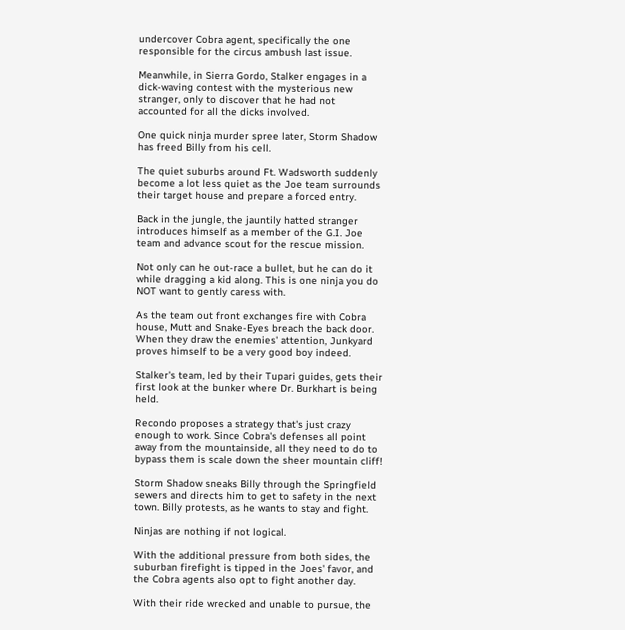undercover Cobra agent, specifically the one responsible for the circus ambush last issue.

Meanwhile, in Sierra Gordo, Stalker engages in a dick-waving contest with the mysterious new stranger, only to discover that he had not accounted for all the dicks involved.

One quick ninja murder spree later, Storm Shadow has freed Billy from his cell.

The quiet suburbs around Ft. Wadsworth suddenly become a lot less quiet as the Joe team surrounds their target house and prepare a forced entry.

Back in the jungle, the jauntily hatted stranger introduces himself as a member of the G.I. Joe team and advance scout for the rescue mission.

Not only can he out-race a bullet, but he can do it while dragging a kid along. This is one ninja you do NOT want to gently caress with.

As the team out front exchanges fire with Cobra house, Mutt and Snake-Eyes breach the back door. When they draw the enemies' attention, Junkyard proves himself to be a very good boy indeed.

Stalker's team, led by their Tupari guides, gets their first look at the bunker where Dr. Burkhart is being held.

Recondo proposes a strategy that's just crazy enough to work. Since Cobra's defenses all point away from the mountainside, all they need to do to bypass them is scale down the sheer mountain cliff!

Storm Shadow sneaks Billy through the Springfield sewers and directs him to get to safety in the next town. Billy protests, as he wants to stay and fight.

Ninjas are nothing if not logical.

With the additional pressure from both sides, the suburban firefight is tipped in the Joes' favor, and the Cobra agents also opt to fight another day.

With their ride wrecked and unable to pursue, the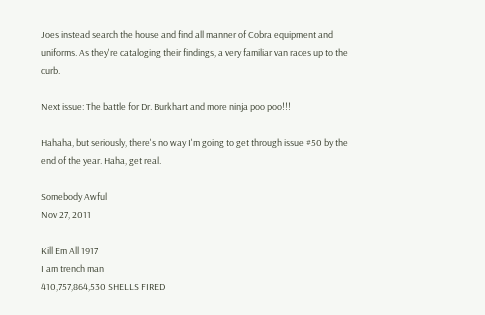Joes instead search the house and find all manner of Cobra equipment and uniforms. As they're cataloging their findings, a very familiar van races up to the curb.

Next issue: The battle for Dr. Burkhart and more ninja poo poo!!!

Hahaha, but seriously, there's no way I'm going to get through issue #50 by the end of the year. Haha, get real.

Somebody Awful
Nov 27, 2011

Kill Em All 1917
I am trench man
410,757,864,530 SHELLS FIRED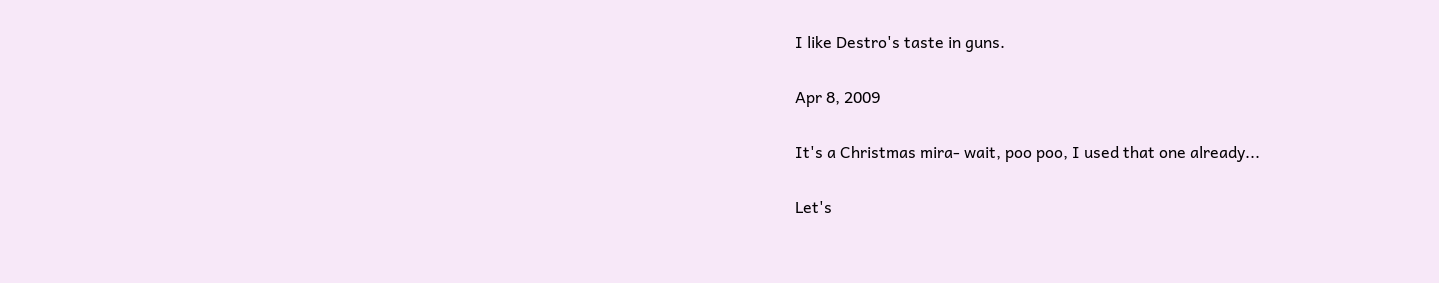I like Destro's taste in guns.

Apr 8, 2009

It's a Christmas mira- wait, poo poo, I used that one already...

Let's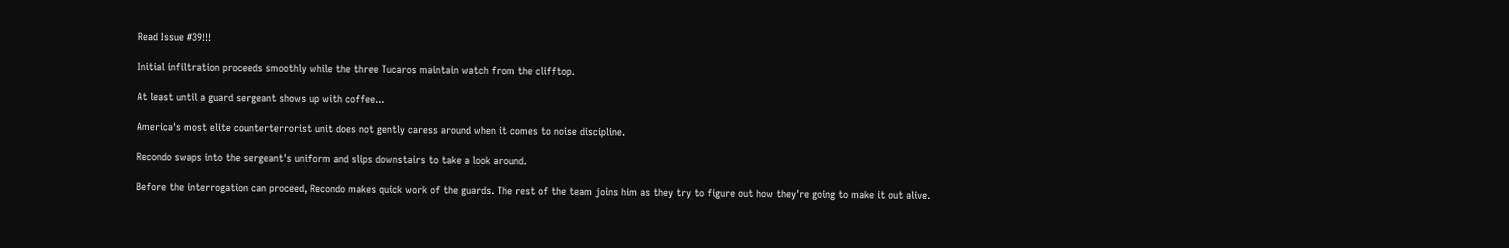Read Issue #39!!!

Initial infiltration proceeds smoothly while the three Tucaros maintain watch from the clifftop.

At least until a guard sergeant shows up with coffee...

America's most elite counterterrorist unit does not gently caress around when it comes to noise discipline.

Recondo swaps into the sergeant's uniform and slips downstairs to take a look around.

Before the interrogation can proceed, Recondo makes quick work of the guards. The rest of the team joins him as they try to figure out how they're going to make it out alive.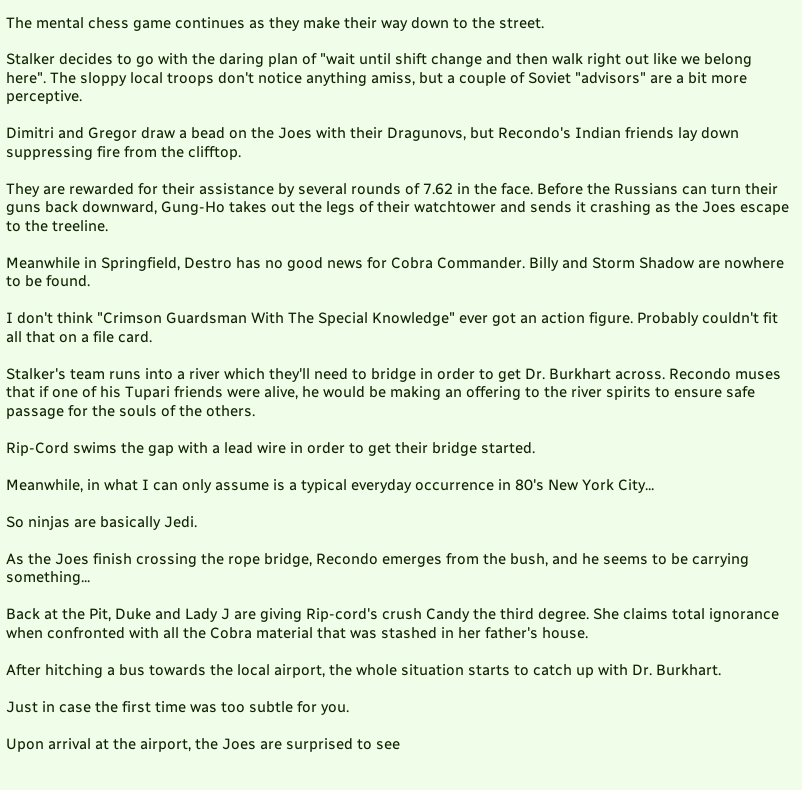The mental chess game continues as they make their way down to the street.

Stalker decides to go with the daring plan of "wait until shift change and then walk right out like we belong here". The sloppy local troops don't notice anything amiss, but a couple of Soviet "advisors" are a bit more perceptive.

Dimitri and Gregor draw a bead on the Joes with their Dragunovs, but Recondo's Indian friends lay down suppressing fire from the clifftop.

They are rewarded for their assistance by several rounds of 7.62 in the face. Before the Russians can turn their guns back downward, Gung-Ho takes out the legs of their watchtower and sends it crashing as the Joes escape to the treeline.

Meanwhile in Springfield, Destro has no good news for Cobra Commander. Billy and Storm Shadow are nowhere to be found.

I don't think "Crimson Guardsman With The Special Knowledge" ever got an action figure. Probably couldn't fit all that on a file card.

Stalker's team runs into a river which they'll need to bridge in order to get Dr. Burkhart across. Recondo muses that if one of his Tupari friends were alive, he would be making an offering to the river spirits to ensure safe passage for the souls of the others.

Rip-Cord swims the gap with a lead wire in order to get their bridge started.

Meanwhile, in what I can only assume is a typical everyday occurrence in 80's New York City...

So ninjas are basically Jedi.

As the Joes finish crossing the rope bridge, Recondo emerges from the bush, and he seems to be carrying something...

Back at the Pit, Duke and Lady J are giving Rip-cord's crush Candy the third degree. She claims total ignorance when confronted with all the Cobra material that was stashed in her father's house.

After hitching a bus towards the local airport, the whole situation starts to catch up with Dr. Burkhart.

Just in case the first time was too subtle for you.

Upon arrival at the airport, the Joes are surprised to see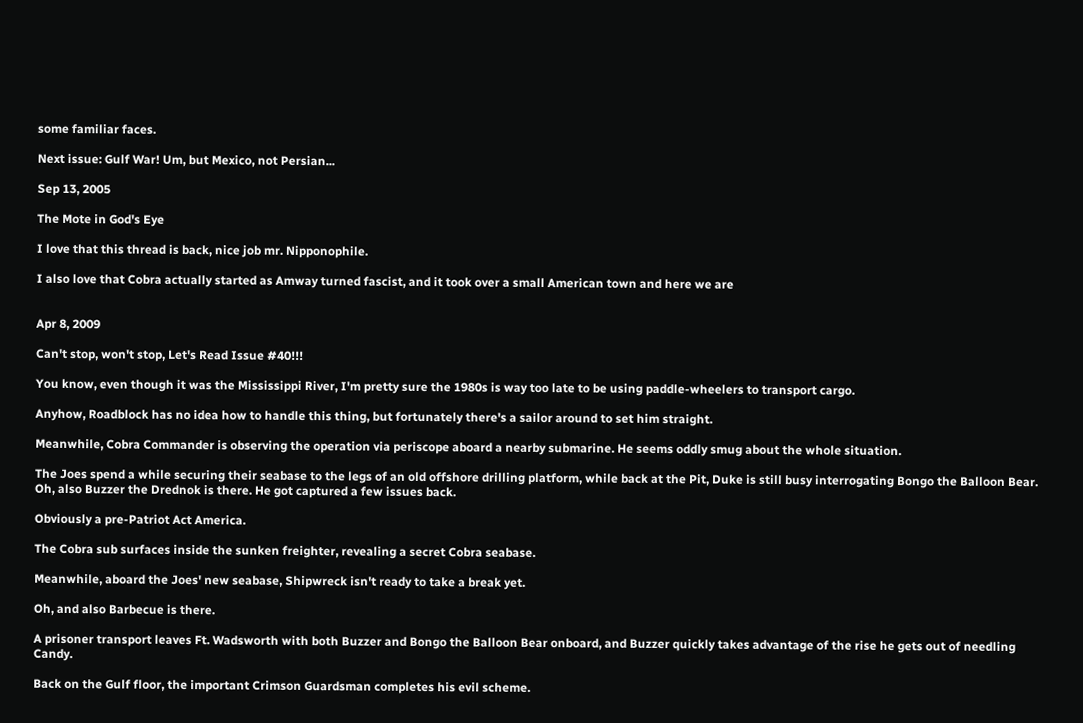some familiar faces.

Next issue: Gulf War! Um, but Mexico, not Persian...

Sep 13, 2005

The Mote in God's Eye

I love that this thread is back, nice job mr. Nipponophile.

I also love that Cobra actually started as Amway turned fascist, and it took over a small American town and here we are


Apr 8, 2009

Can't stop, won't stop, Let's Read Issue #40!!!

You know, even though it was the Mississippi River, I'm pretty sure the 1980s is way too late to be using paddle-wheelers to transport cargo.

Anyhow, Roadblock has no idea how to handle this thing, but fortunately there's a sailor around to set him straight.

Meanwhile, Cobra Commander is observing the operation via periscope aboard a nearby submarine. He seems oddly smug about the whole situation.

The Joes spend a while securing their seabase to the legs of an old offshore drilling platform, while back at the Pit, Duke is still busy interrogating Bongo the Balloon Bear. Oh, also Buzzer the Drednok is there. He got captured a few issues back.

Obviously a pre-Patriot Act America.

The Cobra sub surfaces inside the sunken freighter, revealing a secret Cobra seabase.

Meanwhile, aboard the Joes' new seabase, Shipwreck isn't ready to take a break yet.

Oh, and also Barbecue is there.

A prisoner transport leaves Ft. Wadsworth with both Buzzer and Bongo the Balloon Bear onboard, and Buzzer quickly takes advantage of the rise he gets out of needling Candy.

Back on the Gulf floor, the important Crimson Guardsman completes his evil scheme.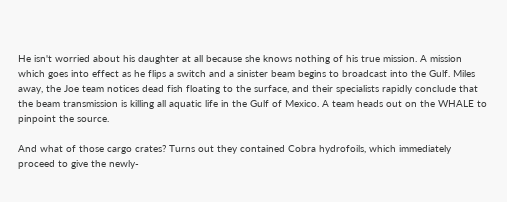He isn't worried about his daughter at all because she knows nothing of his true mission. A mission which goes into effect as he flips a switch and a sinister beam begins to broadcast into the Gulf. Miles away, the Joe team notices dead fish floating to the surface, and their specialists rapidly conclude that the beam transmission is killing all aquatic life in the Gulf of Mexico. A team heads out on the WHALE to pinpoint the source.

And what of those cargo crates? Turns out they contained Cobra hydrofoils, which immediately proceed to give the newly-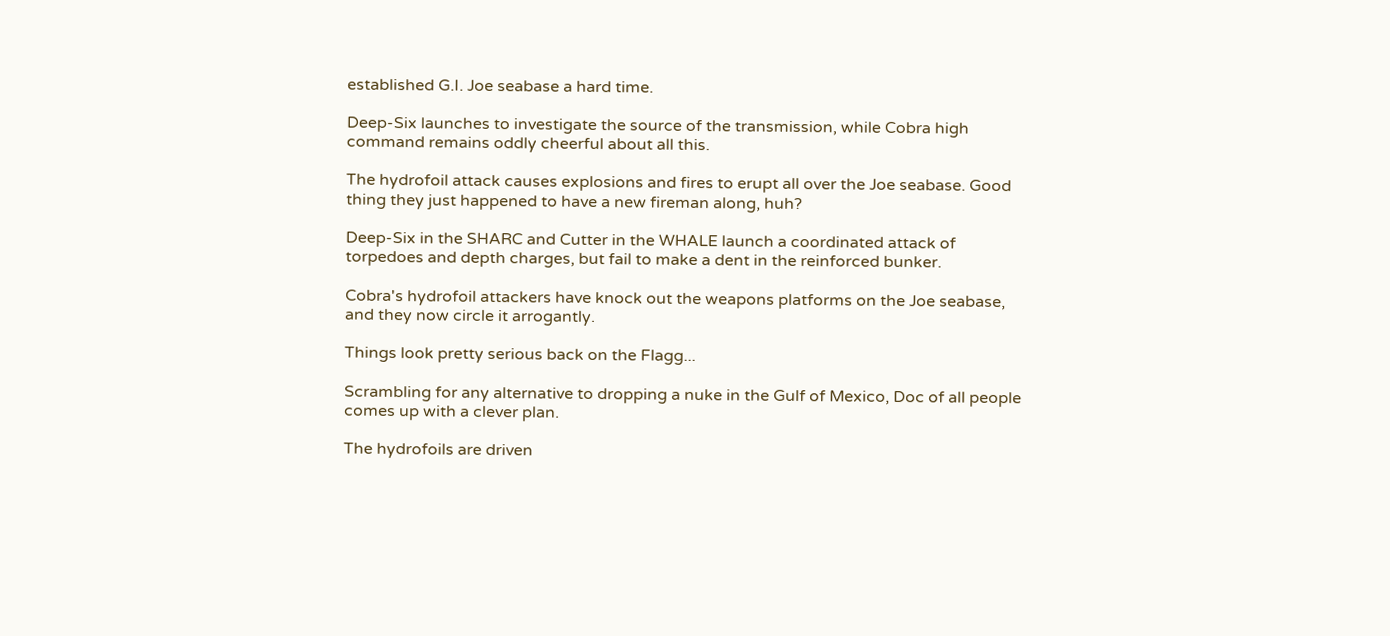established G.I. Joe seabase a hard time.

Deep-Six launches to investigate the source of the transmission, while Cobra high command remains oddly cheerful about all this.

The hydrofoil attack causes explosions and fires to erupt all over the Joe seabase. Good thing they just happened to have a new fireman along, huh?

Deep-Six in the SHARC and Cutter in the WHALE launch a coordinated attack of torpedoes and depth charges, but fail to make a dent in the reinforced bunker.

Cobra's hydrofoil attackers have knock out the weapons platforms on the Joe seabase, and they now circle it arrogantly.

Things look pretty serious back on the Flagg...

Scrambling for any alternative to dropping a nuke in the Gulf of Mexico, Doc of all people comes up with a clever plan.

The hydrofoils are driven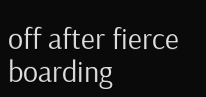off after fierce boarding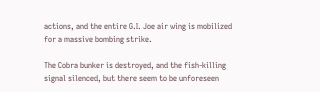actions, and the entire G.I. Joe air wing is mobilized for a massive bombing strike.

The Cobra bunker is destroyed, and the fish-killing signal silenced, but there seem to be unforeseen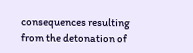consequences resulting from the detonation of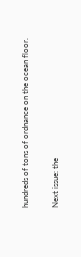hundreds of tons of ordnance on the ocean floor.

Next issue: the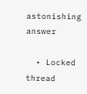astonishing answer

  • Locked thread